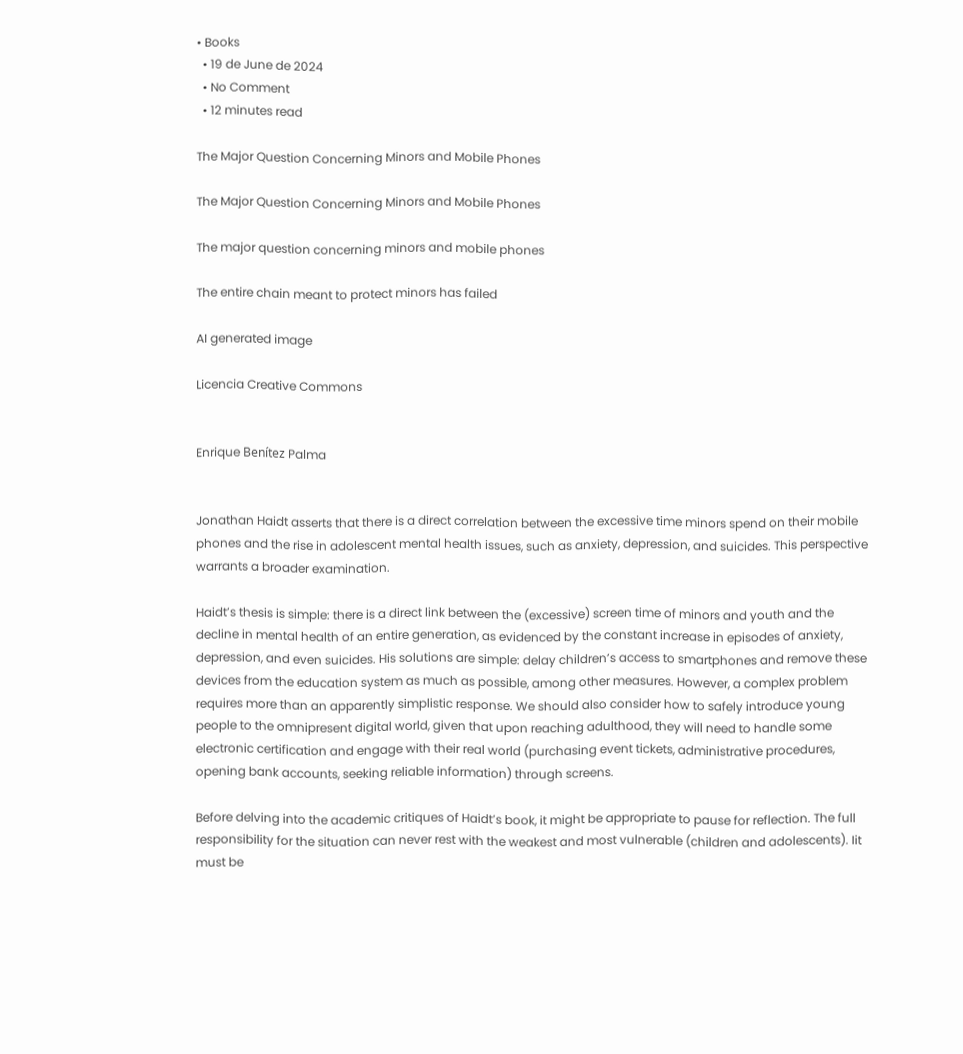• Books
  • 19 de June de 2024
  • No Comment
  • 12 minutes read

The Major Question Concerning Minors and Mobile Phones

The Major Question Concerning Minors and Mobile Phones

The major question concerning minors and mobile phones

The entire chain meant to protect minors has failed

AI generated image

Licencia Creative Commons


Enrique Benítez Palma


Jonathan Haidt asserts that there is a direct correlation between the excessive time minors spend on their mobile phones and the rise in adolescent mental health issues, such as anxiety, depression, and suicides. This perspective warrants a broader examination.

Haidt’s thesis is simple: there is a direct link between the (excessive) screen time of minors and youth and the decline in mental health of an entire generation, as evidenced by the constant increase in episodes of anxiety, depression, and even suicides. His solutions are simple: delay children’s access to smartphones and remove these devices from the education system as much as possible, among other measures. However, a complex problem requires more than an apparently simplistic response. We should also consider how to safely introduce young people to the omnipresent digital world, given that upon reaching adulthood, they will need to handle some electronic certification and engage with their real world (purchasing event tickets, administrative procedures, opening bank accounts, seeking reliable information) through screens.

Before delving into the academic critiques of Haidt’s book, it might be appropriate to pause for reflection. The full responsibility for the situation can never rest with the weakest and most vulnerable (children and adolescents). Iit must be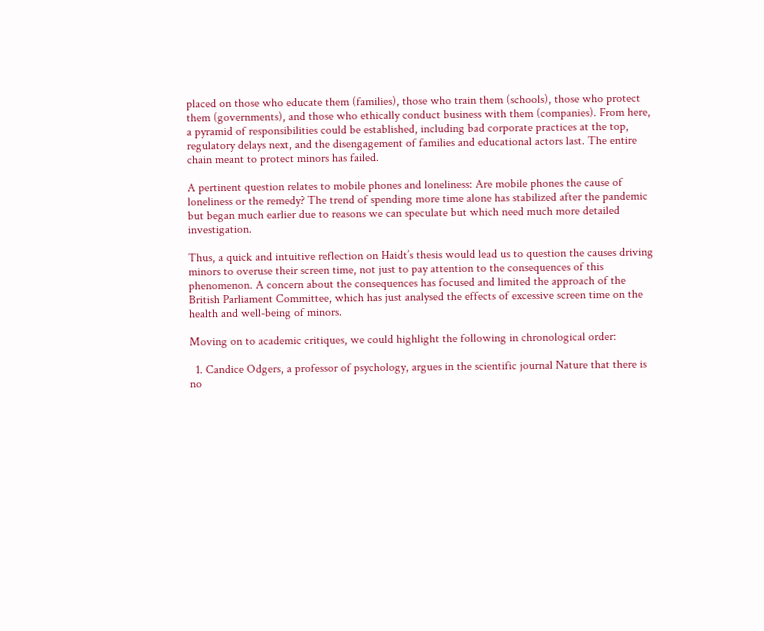placed on those who educate them (families), those who train them (schools), those who protect them (governments), and those who ethically conduct business with them (companies). From here, a pyramid of responsibilities could be established, including bad corporate practices at the top, regulatory delays next, and the disengagement of families and educational actors last. The entire chain meant to protect minors has failed.

A pertinent question relates to mobile phones and loneliness: Are mobile phones the cause of loneliness or the remedy? The trend of spending more time alone has stabilized after the pandemic but began much earlier due to reasons we can speculate but which need much more detailed investigation.

Thus, a quick and intuitive reflection on Haidt’s thesis would lead us to question the causes driving minors to overuse their screen time, not just to pay attention to the consequences of this phenomenon. A concern about the consequences has focused and limited the approach of the British Parliament Committee, which has just analysed the effects of excessive screen time on the health and well-being of minors.

Moving on to academic critiques, we could highlight the following in chronological order:

  1. Candice Odgers, a professor of psychology, argues in the scientific journal Nature that there is no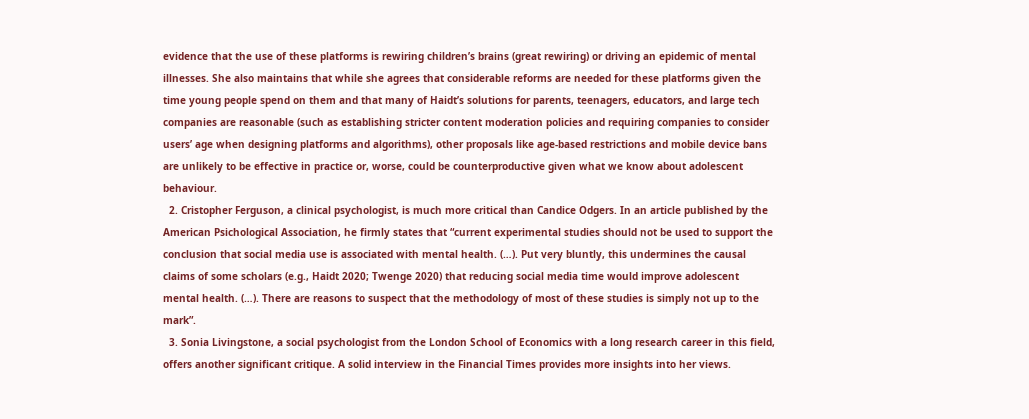evidence that the use of these platforms is rewiring children’s brains (great rewiring) or driving an epidemic of mental illnesses. She also maintains that while she agrees that considerable reforms are needed for these platforms given the time young people spend on them and that many of Haidt’s solutions for parents, teenagers, educators, and large tech companies are reasonable (such as establishing stricter content moderation policies and requiring companies to consider users’ age when designing platforms and algorithms), other proposals like age-based restrictions and mobile device bans are unlikely to be effective in practice or, worse, could be counterproductive given what we know about adolescent behaviour.
  2. Cristopher Ferguson, a clinical psychologist, is much more critical than Candice Odgers. In an article published by the American Psichological Association, he firmly states that “current experimental studies should not be used to support the conclusion that social media use is associated with mental health. (…). Put very bluntly, this undermines the causal claims of some scholars (e.g., Haidt 2020; Twenge 2020) that reducing social media time would improve adolescent mental health. (…). There are reasons to suspect that the methodology of most of these studies is simply not up to the mark”.
  3. Sonia Livingstone, a social psychologist from the London School of Economics with a long research career in this field, offers another significant critique. A solid interview in the Financial Times provides more insights into her views.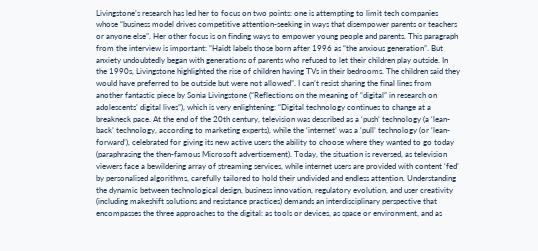Livingstone’s research has led her to focus on two points: one is attempting to limit tech companies whose “business model drives competitive attention-seeking in ways that disempower parents or teachers or anyone else”. Her other focus is on finding ways to empower young people and parents. This paragraph from the interview is important: “Haidt labels those born after 1996 as “the anxious generation”. But anxiety undoubtedly began with generations of parents who refused to let their children play outside. In the 1990s, Livingstone highlighted the rise of children having TVs in their bedrooms. The children said they would have preferred to be outside but were not allowed”. I can’t resist sharing the final lines from another fantastic piece by Sonia Livingstone (“Reflections on the meaning of “digital” in research on adolescents’ digital lives”), which is very enlightening: “Digital technology continues to change at a breakneck pace. At the end of the 20th century, television was described as a ‘push’ technology (a ‘lean-back’ technology, according to marketing experts), while the ‘internet’ was a ‘pull’ technology (or ‘lean-forward’), celebrated for giving its new active users the ability to choose where they wanted to go today (paraphrasing the then-famous Microsoft advertisement). Today, the situation is reversed, as television viewers face a bewildering array of streaming services, while internet users are provided with content ‘fed’ by personalised algorithms, carefully tailored to hold their undivided and endless attention. Understanding the dynamic between technological design, business innovation, regulatory evolution, and user creativity (including makeshift solutions and resistance practices) demands an interdisciplinary perspective that encompasses the three approaches to the digital: as tools or devices, as space or environment, and as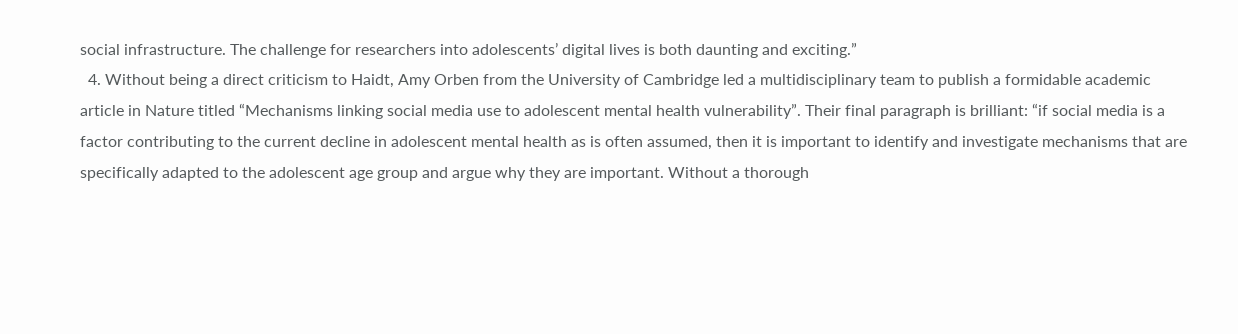social infrastructure. The challenge for researchers into adolescents’ digital lives is both daunting and exciting.”
  4. Without being a direct criticism to Haidt, Amy Orben from the University of Cambridge led a multidisciplinary team to publish a formidable academic article in Nature titled “Mechanisms linking social media use to adolescent mental health vulnerability”. Their final paragraph is brilliant: “if social media is a factor contributing to the current decline in adolescent mental health as is often assumed, then it is important to identify and investigate mechanisms that are specifically adapted to the adolescent age group and argue why they are important. Without a thorough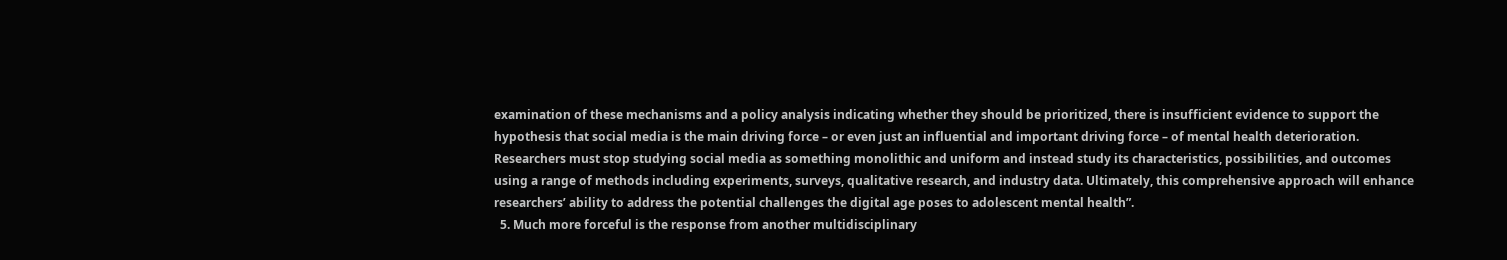examination of these mechanisms and a policy analysis indicating whether they should be prioritized, there is insufficient evidence to support the hypothesis that social media is the main driving force – or even just an influential and important driving force – of mental health deterioration. Researchers must stop studying social media as something monolithic and uniform and instead study its characteristics, possibilities, and outcomes using a range of methods including experiments, surveys, qualitative research, and industry data. Ultimately, this comprehensive approach will enhance researchers’ ability to address the potential challenges the digital age poses to adolescent mental health”.
  5. Much more forceful is the response from another multidisciplinary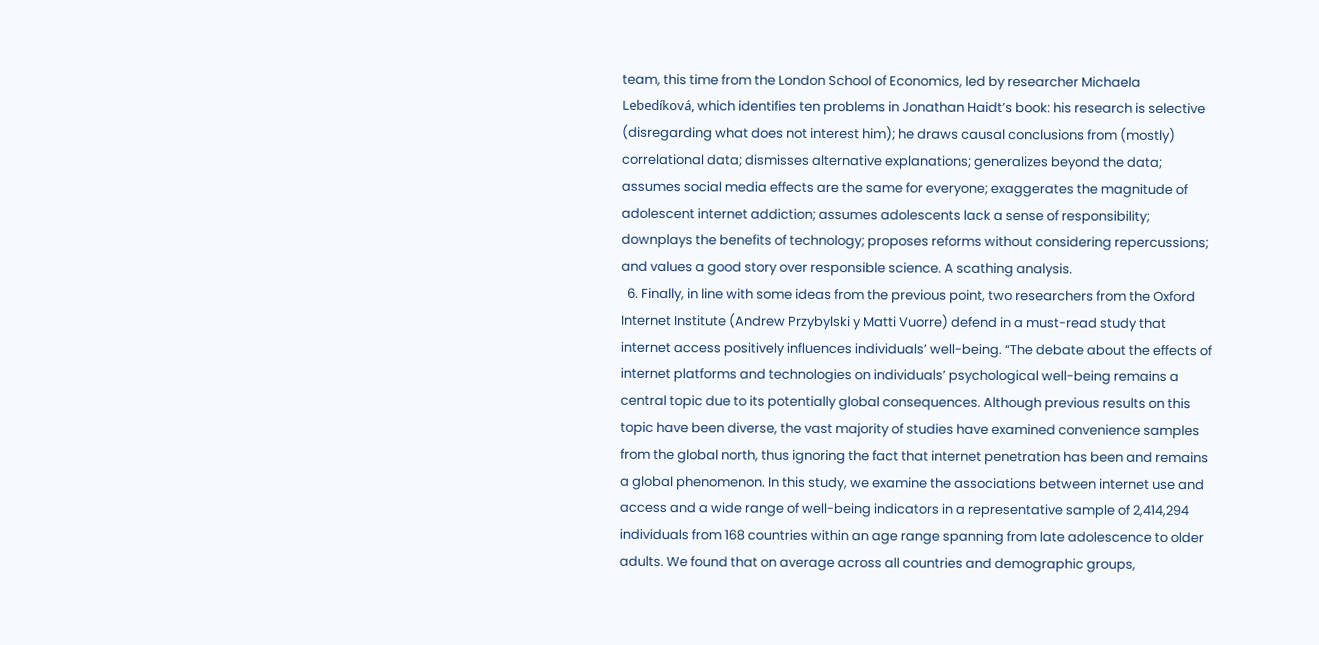team, this time from the London School of Economics, led by researcher Michaela Lebedíková, which identifies ten problems in Jonathan Haidt’s book: his research is selective (disregarding what does not interest him); he draws causal conclusions from (mostly) correlational data; dismisses alternative explanations; generalizes beyond the data; assumes social media effects are the same for everyone; exaggerates the magnitude of adolescent internet addiction; assumes adolescents lack a sense of responsibility; downplays the benefits of technology; proposes reforms without considering repercussions; and values a good story over responsible science. A scathing analysis.
  6. Finally, in line with some ideas from the previous point, two researchers from the Oxford Internet Institute (Andrew Przybylski y Matti Vuorre) defend in a must-read study that internet access positively influences individuals’ well-being. “The debate about the effects of internet platforms and technologies on individuals’ psychological well-being remains a central topic due to its potentially global consequences. Although previous results on this topic have been diverse, the vast majority of studies have examined convenience samples from the global north, thus ignoring the fact that internet penetration has been and remains a global phenomenon. In this study, we examine the associations between internet use and access and a wide range of well-being indicators in a representative sample of 2,414,294 individuals from 168 countries within an age range spanning from late adolescence to older adults. We found that on average across all countries and demographic groups,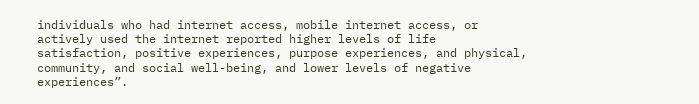individuals who had internet access, mobile internet access, or actively used the internet reported higher levels of life satisfaction, positive experiences, purpose experiences, and physical, community, and social well-being, and lower levels of negative experiences”.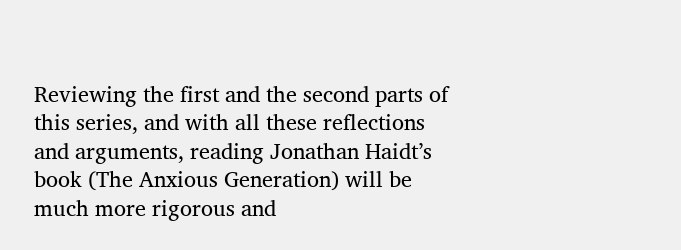Reviewing the first and the second parts of this series, and with all these reflections and arguments, reading Jonathan Haidt’s book (The Anxious Generation) will be much more rigorous and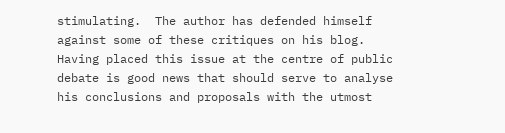stimulating.  The author has defended himself against some of these critiques on his blog. Having placed this issue at the centre of public debate is good news that should serve to analyse his conclusions and proposals with the utmost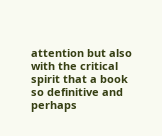attention but also with the critical spirit that a book so definitive and perhaps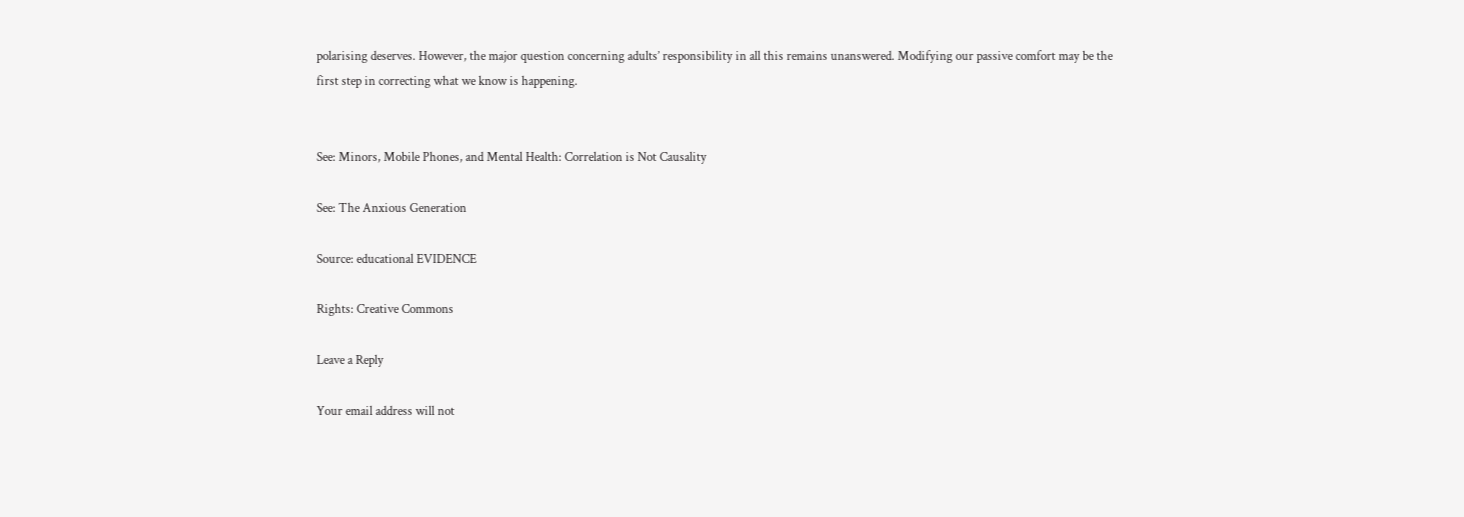polarising deserves. However, the major question concerning adults’ responsibility in all this remains unanswered. Modifying our passive comfort may be the first step in correcting what we know is happening.


See: Minors, Mobile Phones, and Mental Health: Correlation is Not Causality

See: The Anxious Generation

Source: educational EVIDENCE

Rights: Creative Commons

Leave a Reply

Your email address will not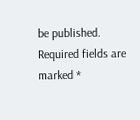be published. Required fields are marked *